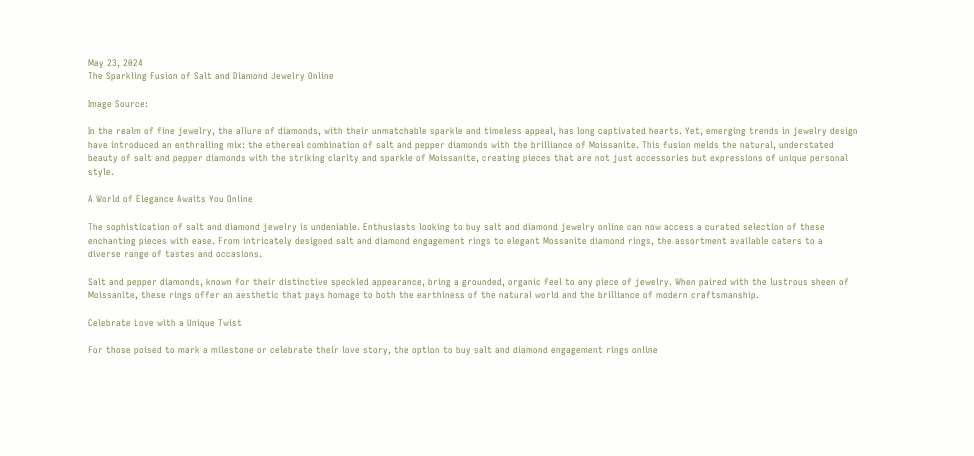May 23, 2024
The Sparkling Fusion of Salt and Diamond Jewelry Online

Image Source:

In the realm of fine jewelry, the allure of diamonds, with their unmatchable sparkle and timeless appeal, has long captivated hearts. Yet, emerging trends in jewelry design have introduced an enthralling mix: the ethereal combination of salt and pepper diamonds with the brilliance of Moissanite. This fusion melds the natural, understated beauty of salt and pepper diamonds with the striking clarity and sparkle of Moissanite, creating pieces that are not just accessories but expressions of unique personal style.

A World of Elegance Awaits You Online

The sophistication of salt and diamond jewelry is undeniable. Enthusiasts looking to buy salt and diamond jewelry online can now access a curated selection of these enchanting pieces with ease. From intricately designed salt and diamond engagement rings to elegant Mossanite diamond rings, the assortment available caters to a diverse range of tastes and occasions.

Salt and pepper diamonds, known for their distinctive speckled appearance, bring a grounded, organic feel to any piece of jewelry. When paired with the lustrous sheen of Moissanite, these rings offer an aesthetic that pays homage to both the earthiness of the natural world and the brilliance of modern craftsmanship.

Celebrate Love with a Unique Twist

For those poised to mark a milestone or celebrate their love story, the option to buy salt and diamond engagement rings online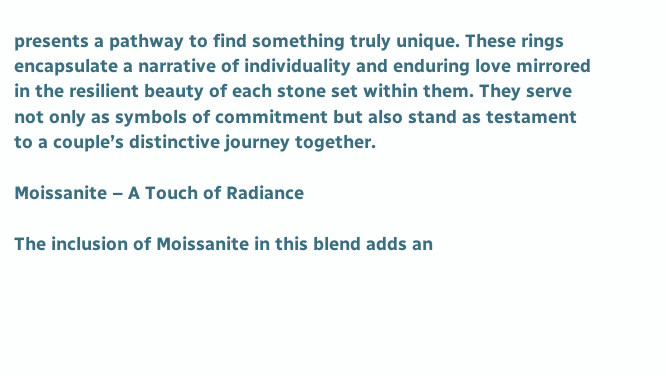presents a pathway to find something truly unique. These rings encapsulate a narrative of individuality and enduring love mirrored in the resilient beauty of each stone set within them. They serve not only as symbols of commitment but also stand as testament to a couple’s distinctive journey together.

Moissanite – A Touch of Radiance

The inclusion of Moissanite in this blend adds an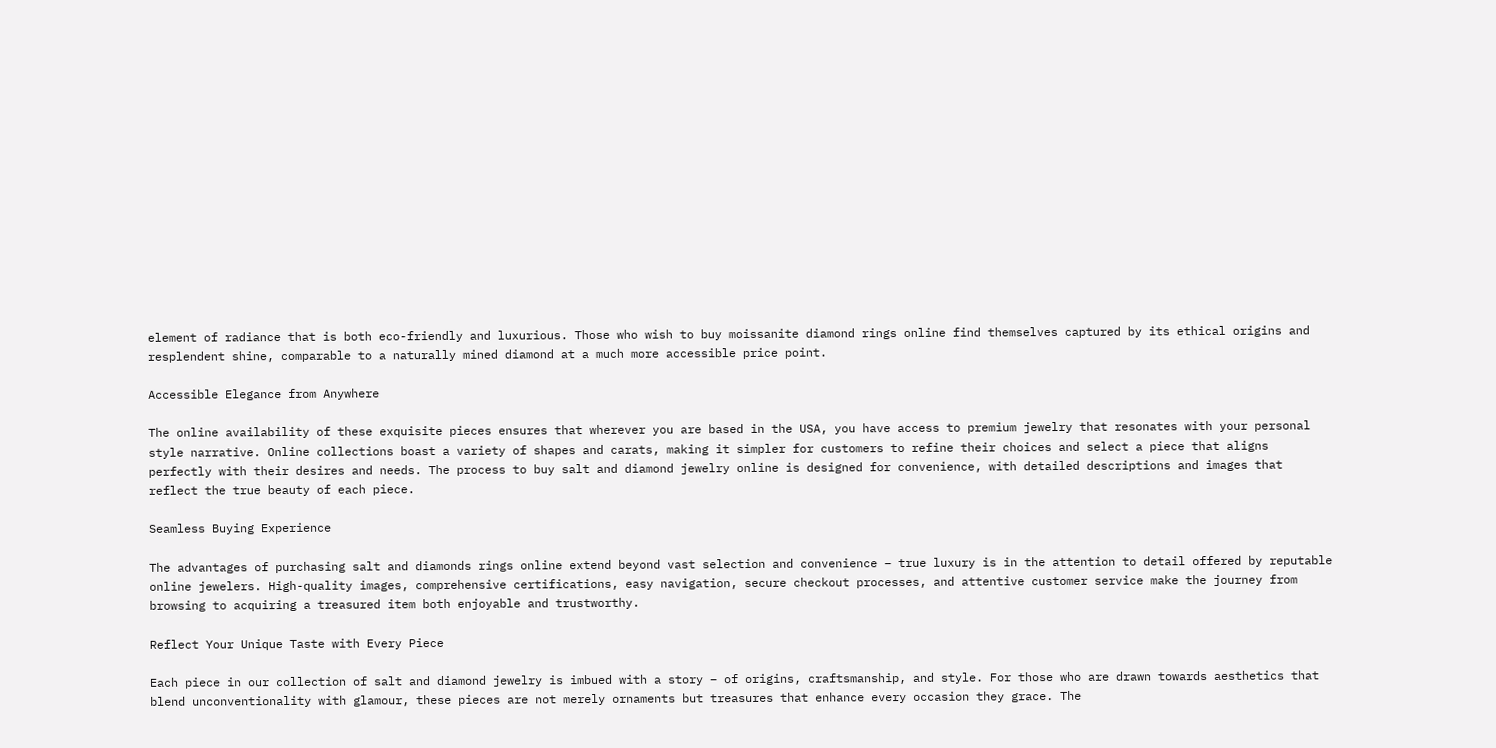element of radiance that is both eco-friendly and luxurious. Those who wish to buy moissanite diamond rings online find themselves captured by its ethical origins and resplendent shine, comparable to a naturally mined diamond at a much more accessible price point.

Accessible Elegance from Anywhere

The online availability of these exquisite pieces ensures that wherever you are based in the USA, you have access to premium jewelry that resonates with your personal style narrative. Online collections boast a variety of shapes and carats, making it simpler for customers to refine their choices and select a piece that aligns perfectly with their desires and needs. The process to buy salt and diamond jewelry online is designed for convenience, with detailed descriptions and images that reflect the true beauty of each piece.

Seamless Buying Experience

The advantages of purchasing salt and diamonds rings online extend beyond vast selection and convenience – true luxury is in the attention to detail offered by reputable online jewelers. High-quality images, comprehensive certifications, easy navigation, secure checkout processes, and attentive customer service make the journey from browsing to acquiring a treasured item both enjoyable and trustworthy.

Reflect Your Unique Taste with Every Piece

Each piece in our collection of salt and diamond jewelry is imbued with a story – of origins, craftsmanship, and style. For those who are drawn towards aesthetics that blend unconventionality with glamour, these pieces are not merely ornaments but treasures that enhance every occasion they grace. The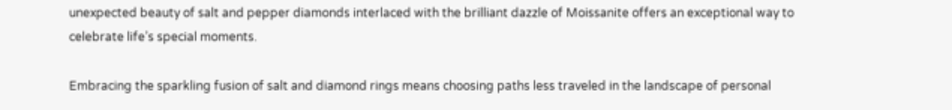unexpected beauty of salt and pepper diamonds interlaced with the brilliant dazzle of Moissanite offers an exceptional way to celebrate life’s special moments.

Embracing the sparkling fusion of salt and diamond rings means choosing paths less traveled in the landscape of personal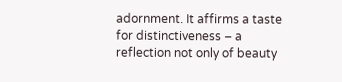adornment. It affirms a taste for distinctiveness – a reflection not only of beauty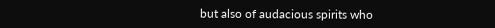but also of audacious spirits who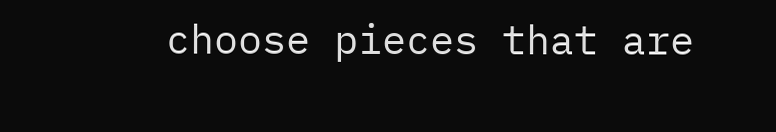choose pieces that are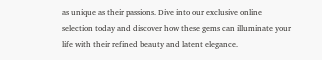as unique as their passions. Dive into our exclusive online selection today and discover how these gems can illuminate your life with their refined beauty and latent elegance.